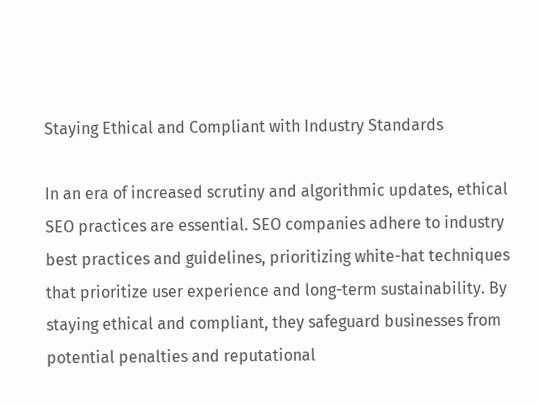Staying Ethical and Compliant with Industry Standards

In an era of increased scrutiny and algorithmic updates, ethical SEO practices are essential. SEO companies adhere to industry best practices and guidelines, prioritizing white-hat techniques that prioritize user experience and long-term sustainability. By staying ethical and compliant, they safeguard businesses from potential penalties and reputational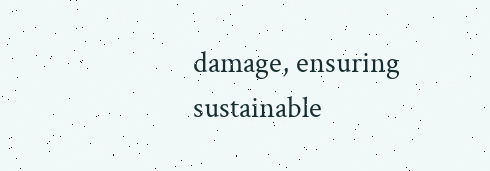damage, ensuring sustainable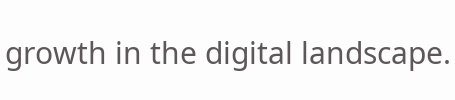growth in the digital landscape.